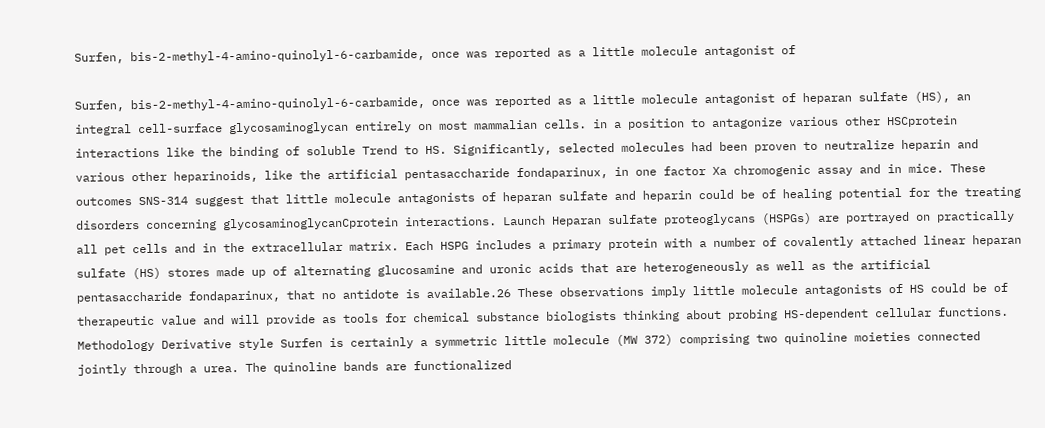Surfen, bis-2-methyl-4-amino-quinolyl-6-carbamide, once was reported as a little molecule antagonist of

Surfen, bis-2-methyl-4-amino-quinolyl-6-carbamide, once was reported as a little molecule antagonist of heparan sulfate (HS), an integral cell-surface glycosaminoglycan entirely on most mammalian cells. in a position to antagonize various other HSCprotein interactions like the binding of soluble Trend to HS. Significantly, selected molecules had been proven to neutralize heparin and various other heparinoids, like the artificial pentasaccharide fondaparinux, in one factor Xa chromogenic assay and in mice. These outcomes SNS-314 suggest that little molecule antagonists of heparan sulfate and heparin could be of healing potential for the treating disorders concerning glycosaminoglycanCprotein interactions. Launch Heparan sulfate proteoglycans (HSPGs) are portrayed on practically all pet cells and in the extracellular matrix. Each HSPG includes a primary protein with a number of covalently attached linear heparan sulfate (HS) stores made up of alternating glucosamine and uronic acids that are heterogeneously as well as the artificial pentasaccharide fondaparinux, that no antidote is available.26 These observations imply little molecule antagonists of HS could be of therapeutic value and will provide as tools for chemical substance biologists thinking about probing HS-dependent cellular functions. Methodology Derivative style Surfen is certainly a symmetric little molecule (MW 372) comprising two quinoline moieties connected jointly through a urea. The quinoline bands are functionalized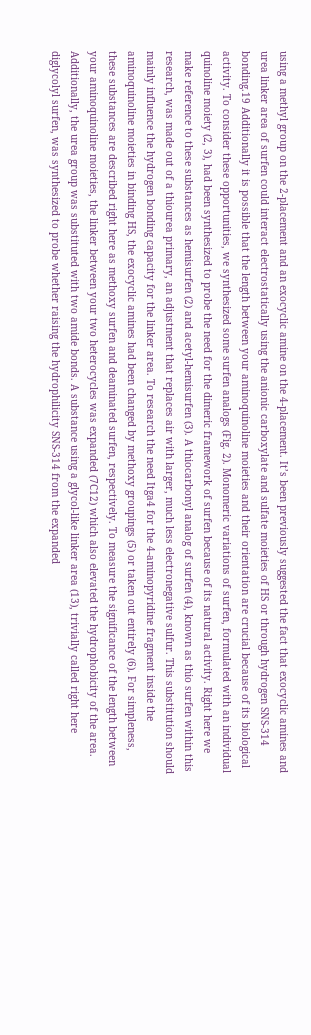using a methyl group on the 2-placement and an exocyclic amine on the 4-placement. It’s been previously suggested the fact that exocyclic amines and urea linker area of surfen could interact electrostatically using the anionic carboxylate and sulfate moieties of HS or through hydrogen SNS-314 bonding.19 Additionally it is possible that the length between your aminoquinoline moieties and their orientation are crucial because of its biological activity. To consider these opportunities, we synthesized some surfen analogs (Fig. 2). Monomeric variations of surfen, formulated with an individual quinoline moiety (2, 3), had been synthesized to probe the need for the dimeric framework of surfen because of its natural activity. Right here we make reference to these substances as hemisurfen (2) and acetyl-hemisurfen (3). A thiocarbonyl analog of surfen (4), known as thio surfen within this research, was made out of a thiourea primary, an adjustment that replaces air with larger, much less electronegative sulfur. This substitution should mainly influence the hydrogen bonding capacity for the linker area. To research the need Itga4 for the 4-aminopyridine fragment inside the aminoquinoline moieties in binding HS, the exocyclic amines had been changed by methoxy groupings (5) or taken out entirely (6). For simpleness, these substances are described right here as methoxy surfen and deaminated surfen, respectively. To measure the significance of the length between your aminoquinoline moieties, the linker between your two heterocycles was expanded (7C12) which also elevated the hydrophobicity of the area. Additionally, the urea group was substituted with two amide bonds. A substance using a glycol-like linker area (13), trivially called right here diglycolyl surfen, was synthesized to probe whether raising the hydrophilicity SNS-314 from the expanded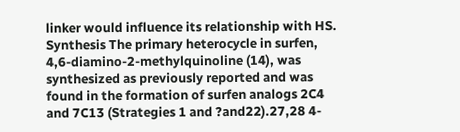linker would influence its relationship with HS. Synthesis The primary heterocycle in surfen, 4,6-diamino-2-methylquinoline (14), was synthesized as previously reported and was found in the formation of surfen analogs 2C4 and 7C13 (Strategies 1 and ?and22).27,28 4-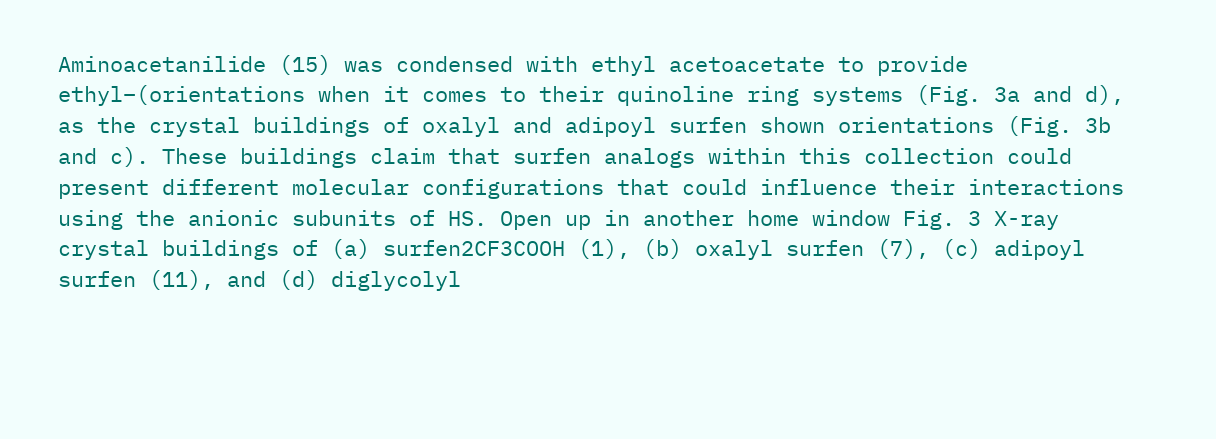Aminoacetanilide (15) was condensed with ethyl acetoacetate to provide ethyl–(orientations when it comes to their quinoline ring systems (Fig. 3a and d), as the crystal buildings of oxalyl and adipoyl surfen shown orientations (Fig. 3b and c). These buildings claim that surfen analogs within this collection could present different molecular configurations that could influence their interactions using the anionic subunits of HS. Open up in another home window Fig. 3 X-ray crystal buildings of (a) surfen2CF3COOH (1), (b) oxalyl surfen (7), (c) adipoyl surfen (11), and (d) diglycolyl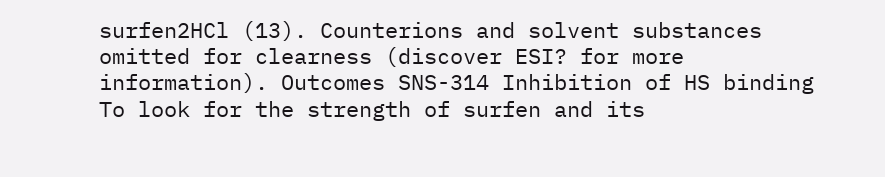surfen2HCl (13). Counterions and solvent substances omitted for clearness (discover ESI? for more information). Outcomes SNS-314 Inhibition of HS binding To look for the strength of surfen and its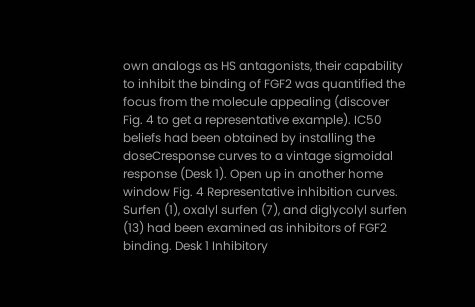own analogs as HS antagonists, their capability to inhibit the binding of FGF2 was quantified the focus from the molecule appealing (discover Fig. 4 to get a representative example). IC50 beliefs had been obtained by installing the doseCresponse curves to a vintage sigmoidal response (Desk 1). Open up in another home window Fig. 4 Representative inhibition curves. Surfen (1), oxalyl surfen (7), and diglycolyl surfen (13) had been examined as inhibitors of FGF2 binding. Desk 1 Inhibitory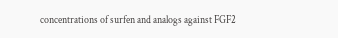concentrations of surfen and analogs against FGF2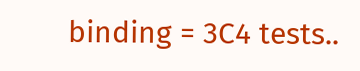binding = 3C4 tests..